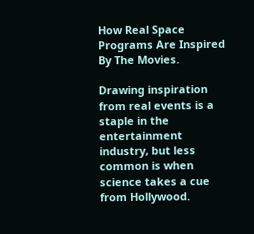How Real Space Programs Are Inspired By The Movies.

Drawing inspiration from real events is a staple in the entertainment industry, but less common is when science takes a cue from Hollywood.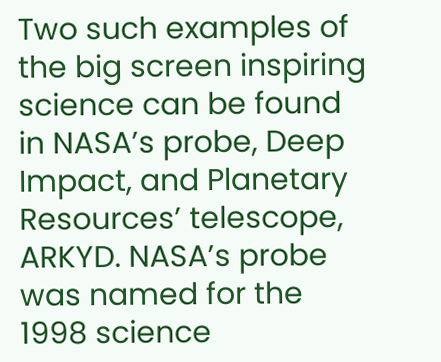Two such examples of the big screen inspiring science can be found in NASA’s probe, Deep Impact, and Planetary Resources’ telescope, ARKYD. NASA’s probe was named for the 1998 science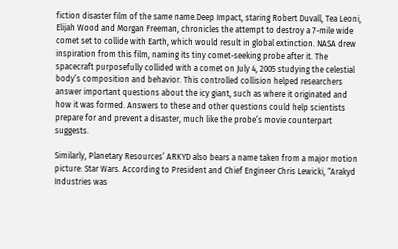fiction disaster film of the same name.Deep Impact, staring Robert Duvall, Tea Leoni, Elijah Wood and Morgan Freeman, chronicles the attempt to destroy a 7-mile wide comet set to collide with Earth, which would result in global extinction. NASA drew inspiration from this film, naming its tiny comet-seeking probe after it. The spacecraft purposefully collided with a comet on July 4, 2005 studying the celestial body’s composition and behavior. This controlled collision helped researchers answer important questions about the icy giant, such as where it originated and how it was formed. Answers to these and other questions could help scientists prepare for and prevent a disaster, much like the probe’s movie counterpart suggests.

Similarly, Planetary Resources’ ARKYD also bears a name taken from a major motion picture: Star Wars. According to President and Chief Engineer Chris Lewicki, “Arakyd Industries was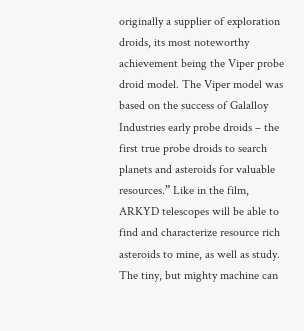originally a supplier of exploration droids, its most noteworthy achievement being the Viper probe droid model. The Viper model was based on the success of Galalloy Industries early probe droids – the first true probe droids to search planets and asteroids for valuable resources.” Like in the film, ARKYD telescopes will be able to find and characterize resource rich asteroids to mine, as well as study. The tiny, but mighty machine can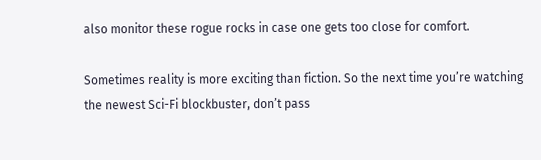also monitor these rogue rocks in case one gets too close for comfort.

Sometimes reality is more exciting than fiction. So the next time you’re watching the newest Sci-Fi blockbuster, don’t pass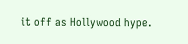it off as Hollywood hype.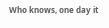Who knows, one day it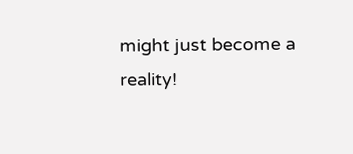might just become a reality!